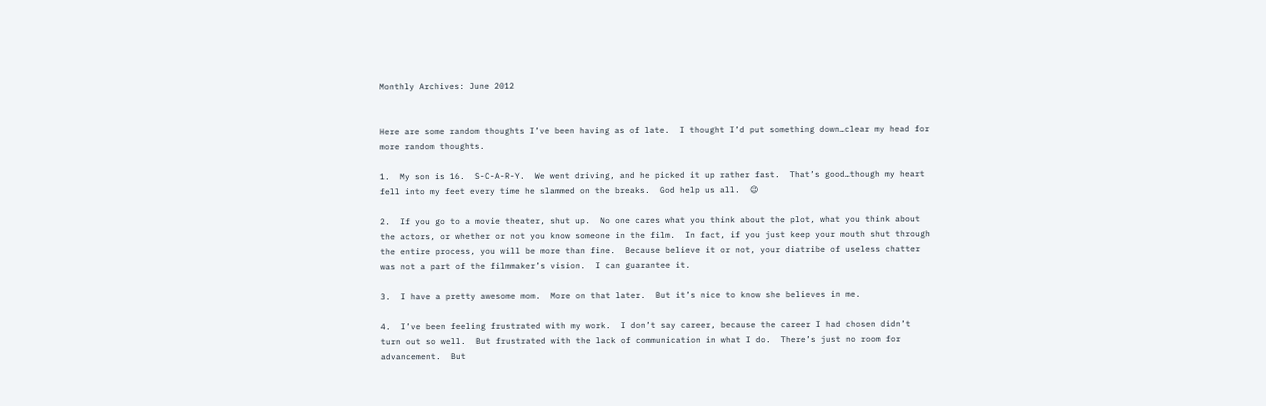Monthly Archives: June 2012


Here are some random thoughts I’ve been having as of late.  I thought I’d put something down…clear my head for more random thoughts.

1.  My son is 16.  S-C-A-R-Y.  We went driving, and he picked it up rather fast.  That’s good…though my heart fell into my feet every time he slammed on the breaks.  God help us all.  😉

2.  If you go to a movie theater, shut up.  No one cares what you think about the plot, what you think about the actors, or whether or not you know someone in the film.  In fact, if you just keep your mouth shut through the entire process, you will be more than fine.  Because believe it or not, your diatribe of useless chatter was not a part of the filmmaker’s vision.  I can guarantee it.

3.  I have a pretty awesome mom.  More on that later.  But it’s nice to know she believes in me.

4.  I’ve been feeling frustrated with my work.  I don’t say career, because the career I had chosen didn’t turn out so well.  But frustrated with the lack of communication in what I do.  There’s just no room for advancement.  But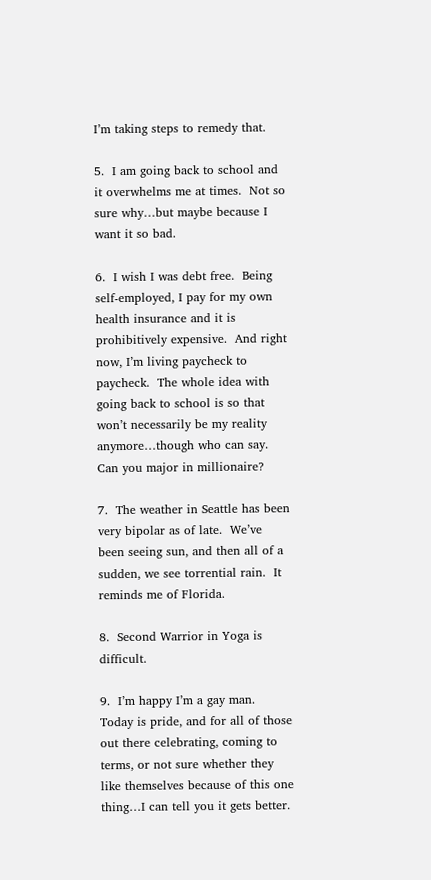I’m taking steps to remedy that.

5.  I am going back to school and it overwhelms me at times.  Not so sure why…but maybe because I want it so bad.

6.  I wish I was debt free.  Being self-employed, I pay for my own health insurance and it is prohibitively expensive.  And right now, I’m living paycheck to paycheck.  The whole idea with going back to school is so that won’t necessarily be my reality anymore…though who can say.  Can you major in millionaire?

7.  The weather in Seattle has been very bipolar as of late.  We’ve been seeing sun, and then all of a sudden, we see torrential rain.  It reminds me of Florida.

8.  Second Warrior in Yoga is difficult.

9.  I’m happy I’m a gay man.  Today is pride, and for all of those out there celebrating, coming to terms, or not sure whether they like themselves because of this one thing…I can tell you it gets better.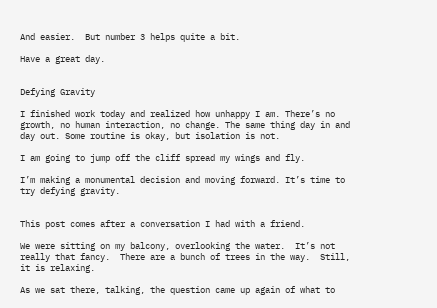And easier.  But number 3 helps quite a bit.

Have a great day.


Defying Gravity

I finished work today and realized how unhappy I am. There’s no growth, no human interaction, no change. The same thing day in and day out. Some routine is okay, but isolation is not.

I am going to jump off the cliff spread my wings and fly.

I’m making a monumental decision and moving forward. It’s time to try defying gravity.


This post comes after a conversation I had with a friend.

We were sitting on my balcony, overlooking the water.  It’s not really that fancy.  There are a bunch of trees in the way.  Still, it is relaxing.

As we sat there, talking, the question came up again of what to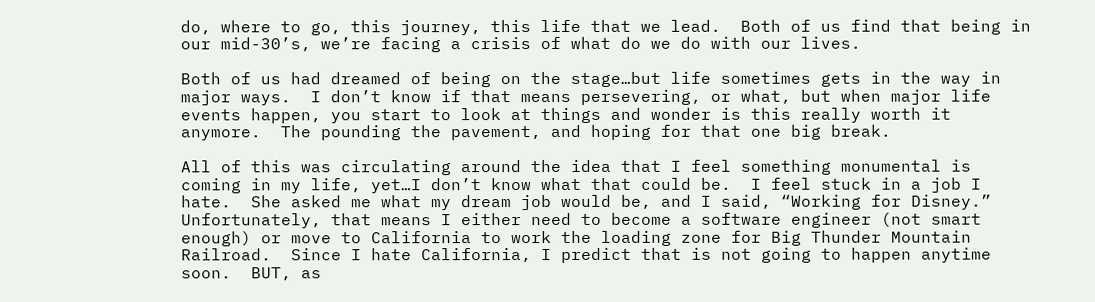do, where to go, this journey, this life that we lead.  Both of us find that being in our mid-30’s, we’re facing a crisis of what do we do with our lives.

Both of us had dreamed of being on the stage…but life sometimes gets in the way in major ways.  I don’t know if that means persevering, or what, but when major life events happen, you start to look at things and wonder is this really worth it anymore.  The pounding the pavement, and hoping for that one big break.

All of this was circulating around the idea that I feel something monumental is coming in my life, yet…I don’t know what that could be.  I feel stuck in a job I hate.  She asked me what my dream job would be, and I said, “Working for Disney.”  Unfortunately, that means I either need to become a software engineer (not smart enough) or move to California to work the loading zone for Big Thunder Mountain Railroad.  Since I hate California, I predict that is not going to happen anytime soon.  BUT, as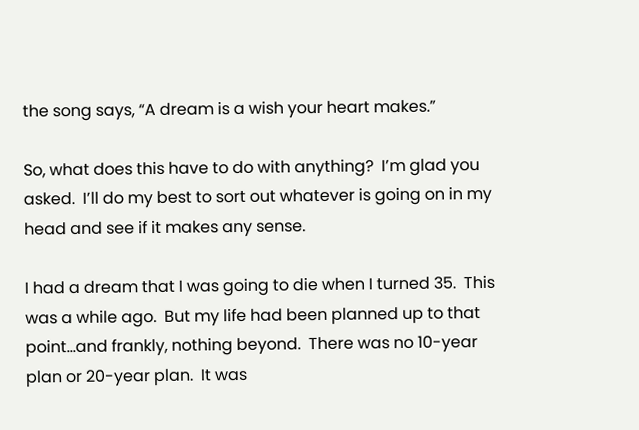the song says, “A dream is a wish your heart makes.”

So, what does this have to do with anything?  I’m glad you asked.  I’ll do my best to sort out whatever is going on in my head and see if it makes any sense.

I had a dream that I was going to die when I turned 35.  This was a while ago.  But my life had been planned up to that point…and frankly, nothing beyond.  There was no 10-year plan or 20-year plan.  It was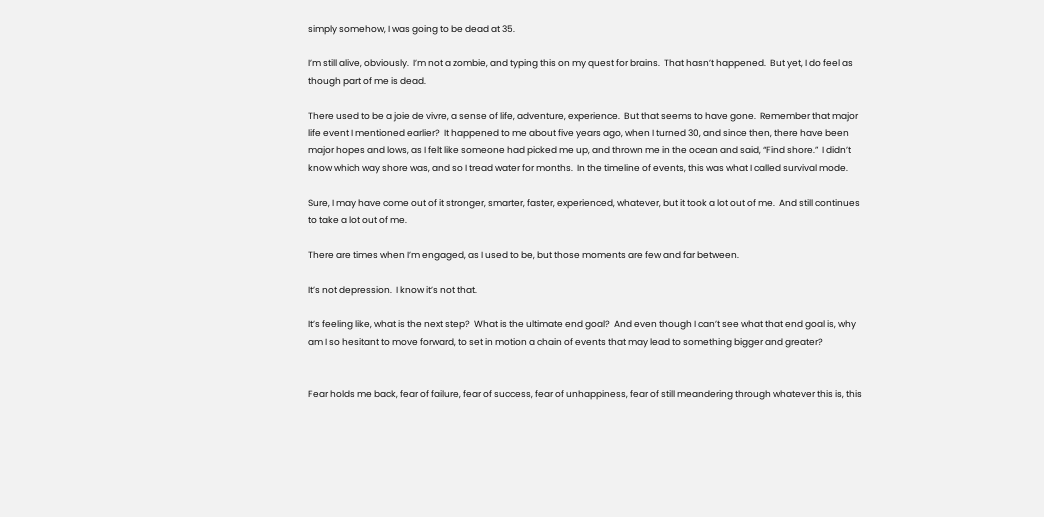simply somehow, I was going to be dead at 35.

I’m still alive, obviously.  I’m not a zombie, and typing this on my quest for brains.  That hasn’t happened.  But yet, I do feel as though part of me is dead.

There used to be a joie de vivre, a sense of life, adventure, experience.  But that seems to have gone.  Remember that major life event I mentioned earlier?  It happened to me about five years ago, when I turned 30, and since then, there have been major hopes and lows, as I felt like someone had picked me up, and thrown me in the ocean and said, “Find shore.”  I didn’t know which way shore was, and so I tread water for months.  In the timeline of events, this was what I called survival mode.

Sure, I may have come out of it stronger, smarter, faster, experienced, whatever, but it took a lot out of me.  And still continues to take a lot out of me.

There are times when I’m engaged, as I used to be, but those moments are few and far between.

It’s not depression.  I know it’s not that.

It’s feeling like, what is the next step?  What is the ultimate end goal?  And even though I can’t see what that end goal is, why am I so hesitant to move forward, to set in motion a chain of events that may lead to something bigger and greater?


Fear holds me back, fear of failure, fear of success, fear of unhappiness, fear of still meandering through whatever this is, this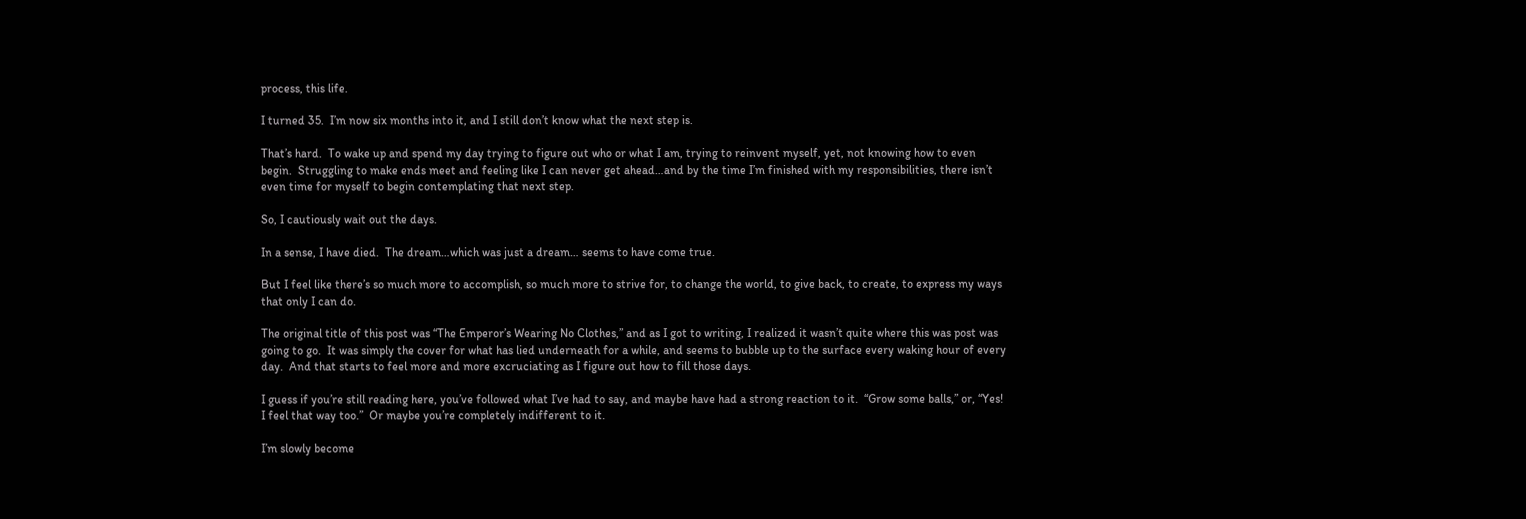process, this life.

I turned 35.  I’m now six months into it, and I still don’t know what the next step is.

That’s hard.  To wake up and spend my day trying to figure out who or what I am, trying to reinvent myself, yet, not knowing how to even begin.  Struggling to make ends meet and feeling like I can never get ahead…and by the time I’m finished with my responsibilities, there isn’t even time for myself to begin contemplating that next step.

So, I cautiously wait out the days.

In a sense, I have died.  The dream…which was just a dream… seems to have come true.

But I feel like there’s so much more to accomplish, so much more to strive for, to change the world, to give back, to create, to express my ways that only I can do.

The original title of this post was “The Emperor’s Wearing No Clothes,” and as I got to writing, I realized it wasn’t quite where this was post was going to go.  It was simply the cover for what has lied underneath for a while, and seems to bubble up to the surface every waking hour of every day.  And that starts to feel more and more excruciating as I figure out how to fill those days.

I guess if you’re still reading here, you’ve followed what I’ve had to say, and maybe have had a strong reaction to it.  “Grow some balls,” or, “Yes!  I feel that way too.”  Or maybe you’re completely indifferent to it.

I’m slowly become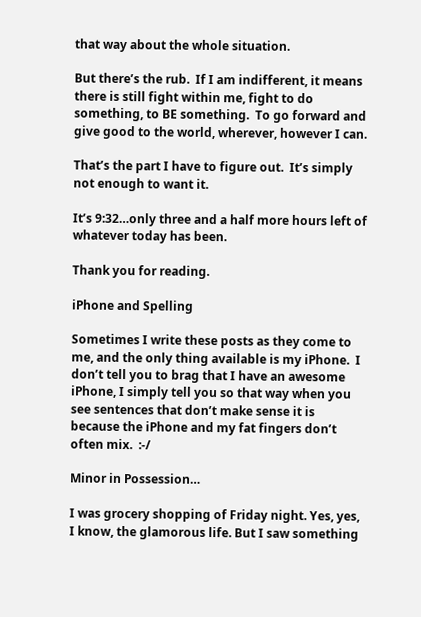that way about the whole situation.

But there’s the rub.  If I am indifferent, it means there is still fight within me, fight to do something, to BE something.  To go forward and give good to the world, wherever, however I can.

That’s the part I have to figure out.  It’s simply not enough to want it.

It’s 9:32…only three and a half more hours left of whatever today has been.

Thank you for reading.

iPhone and Spelling

Sometimes I write these posts as they come to me, and the only thing available is my iPhone.  I don’t tell you to brag that I have an awesome iPhone, I simply tell you so that way when you see sentences that don’t make sense it is because the iPhone and my fat fingers don’t often mix.  :-/

Minor in Possession…

I was grocery shopping of Friday night. Yes, yes, I know, the glamorous life. But I saw something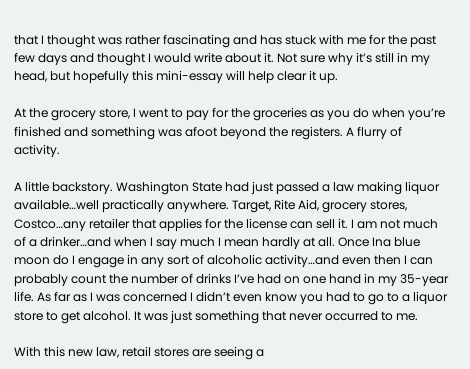that I thought was rather fascinating and has stuck with me for the past few days and thought I would write about it. Not sure why it’s still in my head, but hopefully this mini-essay will help clear it up.

At the grocery store, I went to pay for the groceries as you do when you’re finished and something was afoot beyond the registers. A flurry of activity.

A little backstory. Washington State had just passed a law making liquor available…well practically anywhere. Target, Rite Aid, grocery stores, Costco…any retailer that applies for the license can sell it. I am not much of a drinker…and when I say much I mean hardly at all. Once Ina blue moon do I engage in any sort of alcoholic activity…and even then I can probably count the number of drinks I’ve had on one hand in my 35-year life. As far as I was concerned I didn’t even know you had to go to a liquor store to get alcohol. It was just something that never occurred to me.

With this new law, retail stores are seeing a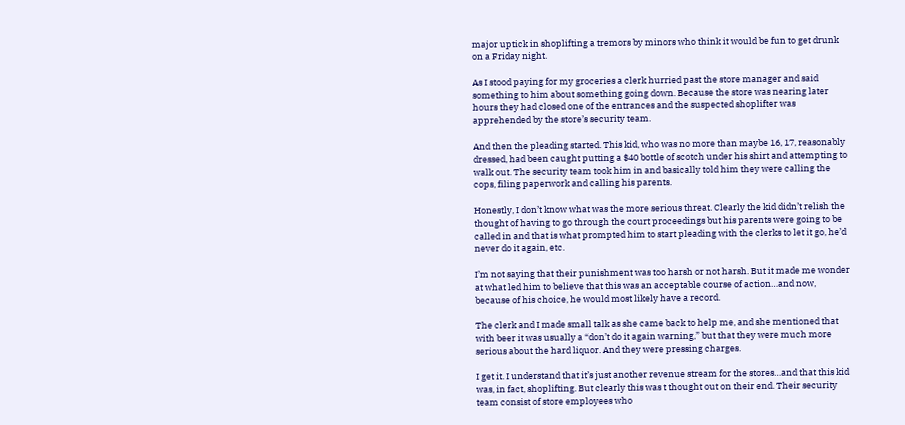major uptick in shoplifting a tremors by minors who think it would be fun to get drunk on a Friday night.

As I stood paying for my groceries a clerk hurried past the store manager and said something to him about something going down. Because the store was nearing later hours they had closed one of the entrances and the suspected shoplifter was apprehended by the store’s security team.

And then the pleading started. This kid, who was no more than maybe 16, 17, reasonably dressed, had been caught putting a $40 bottle of scotch under his shirt and attempting to walk out. The security team took him in and basically told him they were calling the cops, filing paperwork and calling his parents.

Honestly, I don’t know what was the more serious threat. Clearly the kid didn’t relish the thought of having to go through the court proceedings but his parents were going to be called in and that is what prompted him to start pleading with the clerks to let it go, he’d never do it again, etc.

I’m not saying that their punishment was too harsh or not harsh. But it made me wonder at what led him to believe that this was an acceptable course of action…and now, because of his choice, he would most likely have a record.

The clerk and I made small talk as she came back to help me, and she mentioned that with beer it was usually a “don’t do it again warning,” but that they were much more serious about the hard liquor. And they were pressing charges.

I get it. I understand that it’s just another revenue stream for the stores…and that this kid was, in fact, shoplifting. But clearly this was t thought out on their end. Their security team consist of store employees who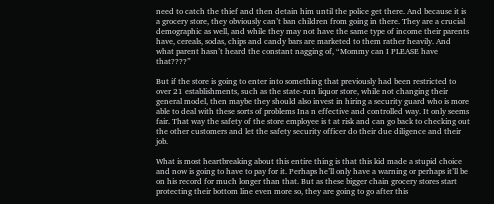need to catch the thief and then detain him until the police get there. And because it is a grocery store, they obviously can’t ban children from going in there. They are a crucial demographic as well, and while they may not have the same type of income their parents have, cereals, sodas, chips and candy bars are marketed to them rather heavily. And what parent hasn’t heard the constant nagging of, “Mommy can I PLEASE have that????”

But if the store is going to enter into something that previously had been restricted to over 21 establishments, such as the state-run liquor store, while not changing their general model, then maybe they should also invest in hiring a security guard who is more able to deal with these sorts of problems Ina n effective and controlled way. It only seems fair. That way the safety of the store employee is t at risk and can go back to checking out the other customers and let the safety security officer do their due diligence and their job.

What is most heartbreaking about this entire thing is that this kid made a stupid choice and now is going to have to pay for it. Perhaps he’ll only have a warning or perhaps it’ll be on his record for much longer than that. But as these bigger chain grocery stores start protecting their bottom line even more so, they are going to go after this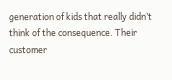generation of kids that really didn’t think of the consequence. Their customer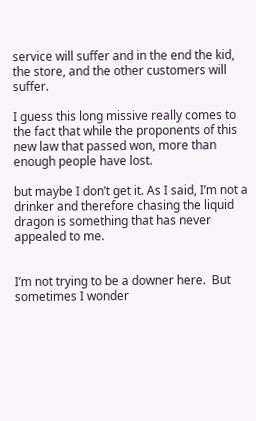service will suffer and in the end the kid, the store, and the other customers will suffer.

I guess this long missive really comes to the fact that while the proponents of this new law that passed won, more than enough people have lost.

but maybe I don’t get it. As I said, I’m not a drinker and therefore chasing the liquid dragon is something that has never appealed to me.


I’m not trying to be a downer here.  But sometimes I wonder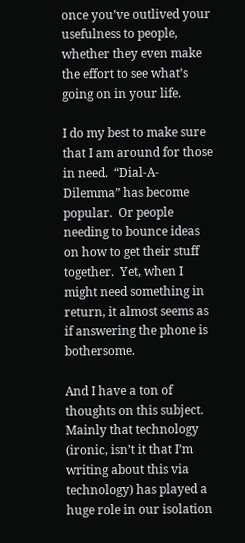once you’ve outlived your usefulness to people, whether they even make the effort to see what’s going on in your life.

I do my best to make sure that I am around for those in need.  “Dial-A-Dilemma” has become popular.  Or people needing to bounce ideas on how to get their stuff together.  Yet, when I might need something in return, it almost seems as if answering the phone is bothersome.

And I have a ton of thoughts on this subject.  Mainly that technology (ironic, isn’t it that I’m writing about this via technology) has played a huge role in our isolation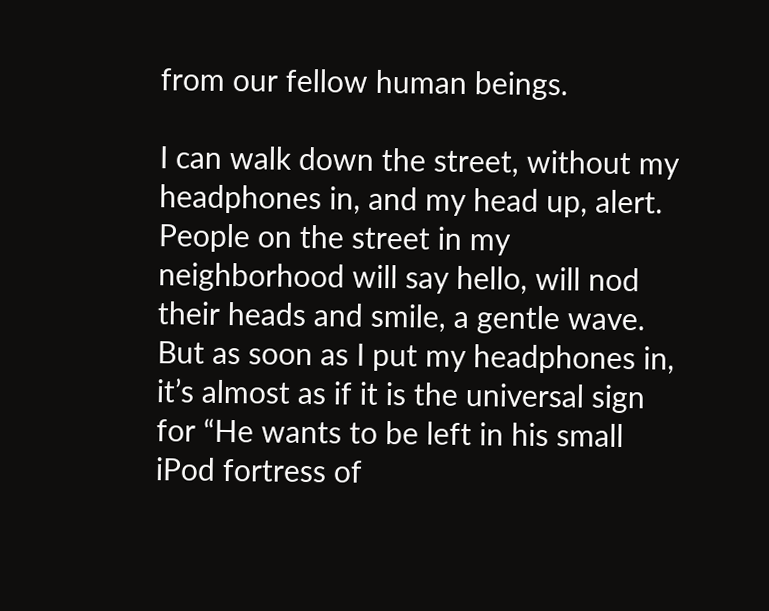from our fellow human beings.

I can walk down the street, without my headphones in, and my head up, alert.  People on the street in my neighborhood will say hello, will nod their heads and smile, a gentle wave.  But as soon as I put my headphones in, it’s almost as if it is the universal sign for “He wants to be left in his small iPod fortress of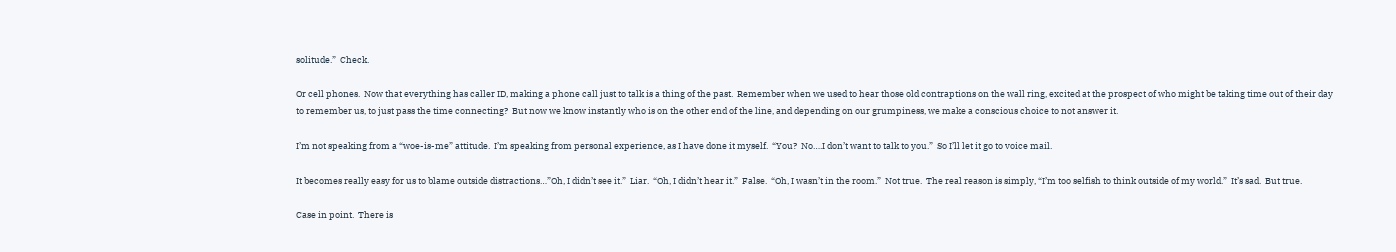solitude.”  Check.

Or cell phones.  Now that everything has caller ID, making a phone call just to talk is a thing of the past.  Remember when we used to hear those old contraptions on the wall ring, excited at the prospect of who might be taking time out of their day to remember us, to just pass the time connecting?  But now we know instantly who is on the other end of the line, and depending on our grumpiness, we make a conscious choice to not answer it.

I’m not speaking from a “woe-is-me” attitude.  I’m speaking from personal experience, as I have done it myself.  “You?  No….I don’t want to talk to you.”  So I’ll let it go to voice mail.

It becomes really easy for us to blame outside distractions…”Oh, I didn’t see it.”  Liar.  “Oh, I didn’t hear it.”  False.  “Oh, I wasn’t in the room.”  Not true.  The real reason is simply, “I’m too selfish to think outside of my world.”  It’s sad.  But true.

Case in point.  There is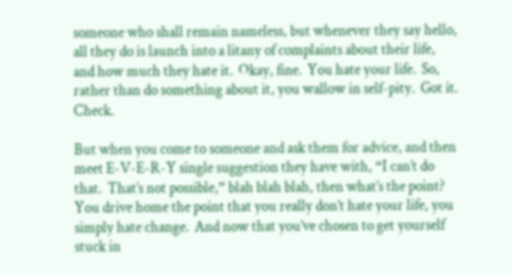someone who shall remain nameless, but whenever they say hello, all they do is launch into a litany of complaints about their life, and how much they hate it.  Okay, fine.  You hate your life.  So, rather than do something about it, you wallow in self-pity.  Got it.  Check.

But when you come to someone and ask them for advice, and then meet E-V-E-R-Y single suggestion they have with, “I can’t do that.  That’s not possible,” blah blah blah, then what’s the point?  You drive home the point that you really don’t hate your life, you simply hate change.  And now that you’ve chosen to get yourself stuck in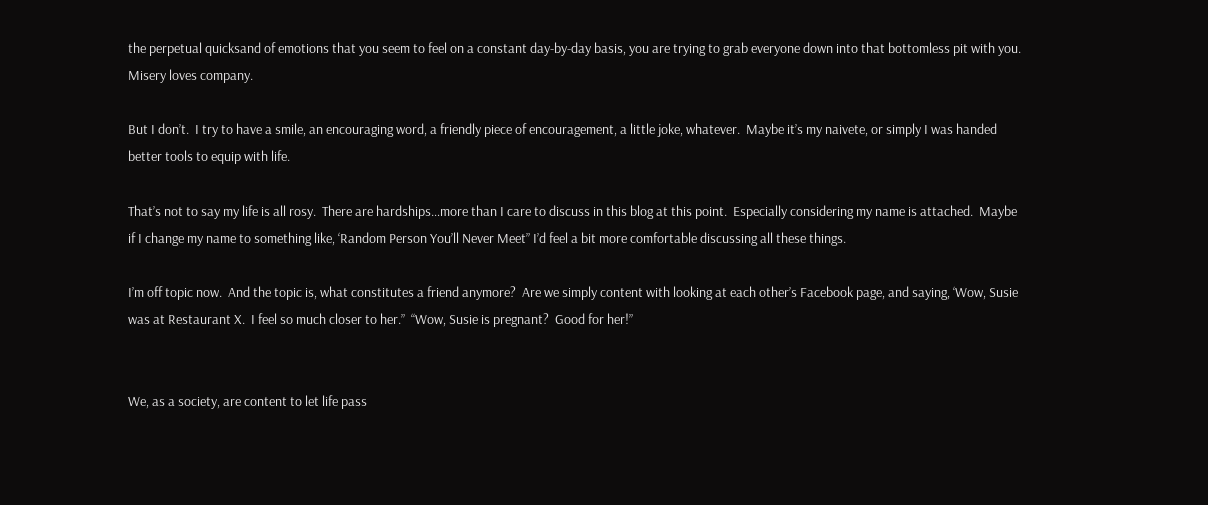the perpetual quicksand of emotions that you seem to feel on a constant day-by-day basis, you are trying to grab everyone down into that bottomless pit with you.  Misery loves company.

But I don’t.  I try to have a smile, an encouraging word, a friendly piece of encouragement, a little joke, whatever.  Maybe it’s my naivete, or simply I was handed better tools to equip with life.

That’s not to say my life is all rosy.  There are hardships…more than I care to discuss in this blog at this point.  Especially considering my name is attached.  Maybe if I change my name to something like, ‘Random Person You’ll Never Meet” I’d feel a bit more comfortable discussing all these things.

I’m off topic now.  And the topic is, what constitutes a friend anymore?  Are we simply content with looking at each other’s Facebook page, and saying, ‘Wow, Susie was at Restaurant X.  I feel so much closer to her.”  “Wow, Susie is pregnant?  Good for her!”


We, as a society, are content to let life pass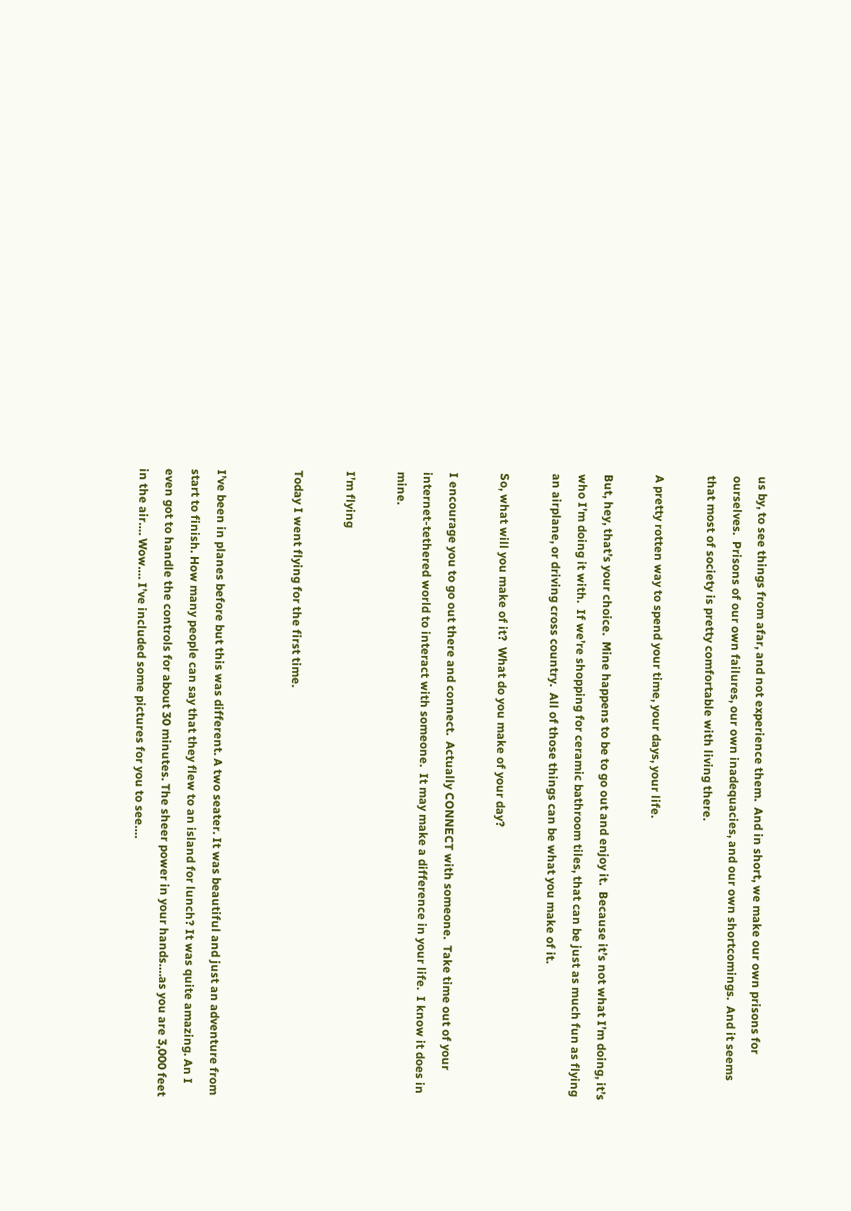us by, to see things from afar, and not experience them.  And in short, we make our own prisons for ourselves.  Prisons of our own failures, our own inadequacies, and our own shortcomings.  And it seems that most of society is pretty comfortable with living there.

A pretty rotten way to spend your time, your days, your life.

But, hey, that’s your choice.  Mine happens to be to go out and enjoy it.  Because it’s not what I’m doing, it’s who I’m doing it with.  If we’re shopping for ceramic bathroom tiles, that can be just as much fun as flying an airplane, or driving cross country.  All of those things can be what you make of it.

So, what will you make of it?  What do you make of your day?

I encourage you to go out there and connect.  Actually CONNECT with someone.  Take time out of your internet-tethered world to interact with someone.  It may make a difference in your life.  I know it does in mine.

I’m flying

Today I went flying for the first time.


I’ve been in planes before but this was different. A two seater. It was beautiful and just an adventure from start to finish. How many people can say that they flew to an island for lunch? It was quite amazing. An I even got to handle the controls for about 30 minutes. The sheer power in your hands….as you are 3,000 feet in the air…. Wow…. I’ve included some pictures for you to see….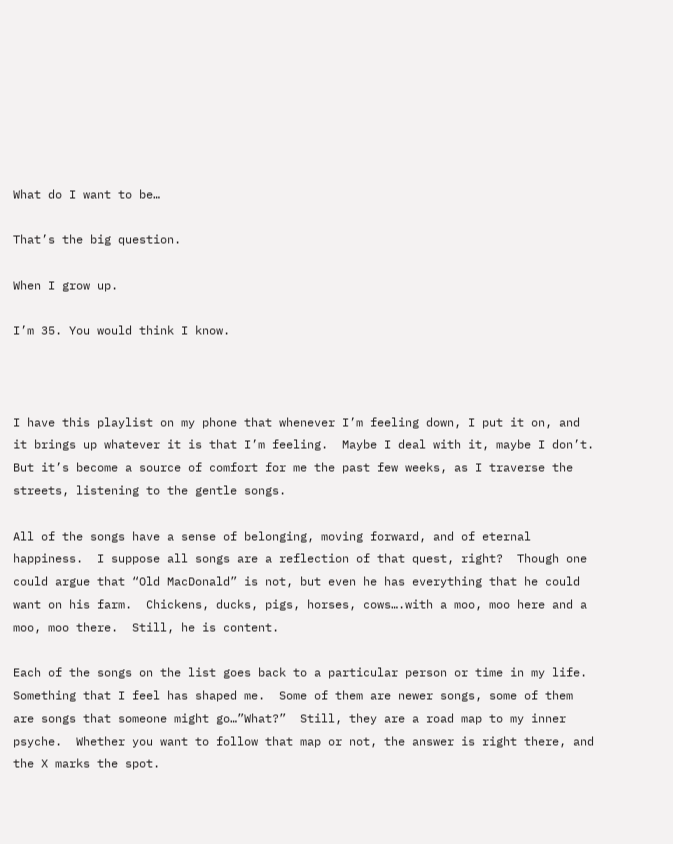What do I want to be…

That’s the big question.

When I grow up.

I’m 35. You would think I know.



I have this playlist on my phone that whenever I’m feeling down, I put it on, and it brings up whatever it is that I’m feeling.  Maybe I deal with it, maybe I don’t.  But it’s become a source of comfort for me the past few weeks, as I traverse the streets, listening to the gentle songs.

All of the songs have a sense of belonging, moving forward, and of eternal happiness.  I suppose all songs are a reflection of that quest, right?  Though one could argue that “Old MacDonald” is not, but even he has everything that he could want on his farm.  Chickens, ducks, pigs, horses, cows….with a moo, moo here and a moo, moo there.  Still, he is content.

Each of the songs on the list goes back to a particular person or time in my life.  Something that I feel has shaped me.  Some of them are newer songs, some of them are songs that someone might go…”What?”  Still, they are a road map to my inner psyche.  Whether you want to follow that map or not, the answer is right there, and the X marks the spot.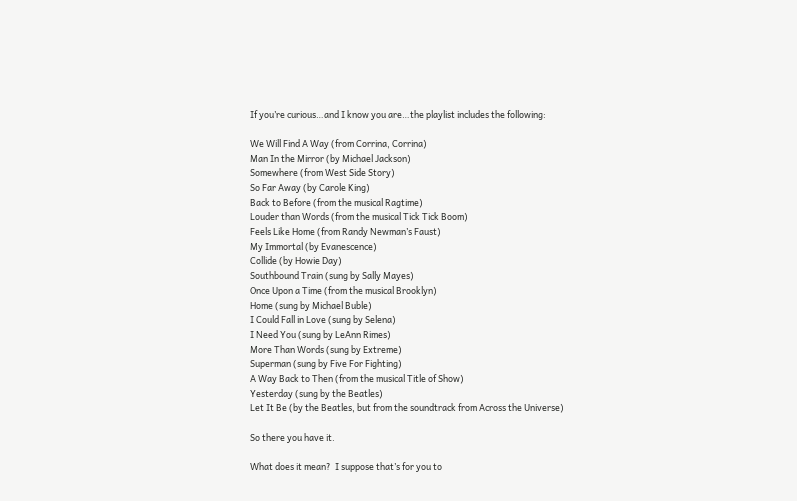If you’re curious…and I know you are…the playlist includes the following:

We Will Find A Way (from Corrina, Corrina)
Man In the Mirror (by Michael Jackson)
Somewhere (from West Side Story)
So Far Away (by Carole King)
Back to Before (from the musical Ragtime)
Louder than Words (from the musical Tick Tick Boom)
Feels Like Home (from Randy Newman’s Faust)
My Immortal (by Evanescence)
Collide (by Howie Day)
Southbound Train (sung by Sally Mayes)
Once Upon a Time (from the musical Brooklyn)
Home (sung by Michael Buble)
I Could Fall in Love (sung by Selena)
I Need You (sung by LeAnn Rimes)
More Than Words (sung by Extreme)
Superman (sung by Five For Fighting)
A Way Back to Then (from the musical Title of Show)
Yesterday (sung by the Beatles)
Let It Be (by the Beatles, but from the soundtrack from Across the Universe)

So there you have it.

What does it mean?  I suppose that’s for you to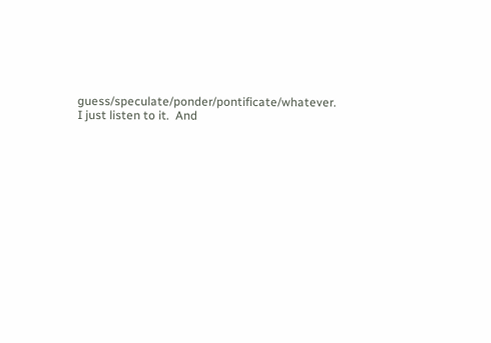guess/speculate/ponder/pontificate/whatever.  I just listen to it.  And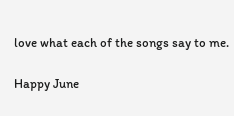love what each of the songs say to me.

Happy June